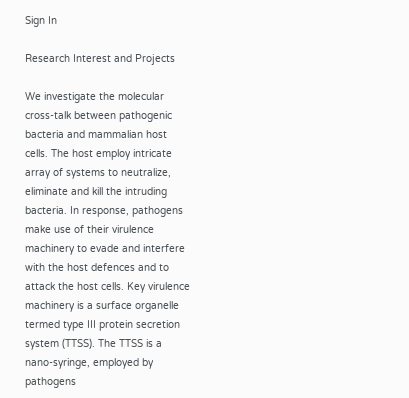Sign In

Research Interest and Projects

We investigate the molecular cross-talk between pathogenic bacteria and mammalian host cells. The host employ intricate array of systems to neutralize, eliminate and kill the intruding bacteria. In response, pathogens make use of their virulence machinery to evade and interfere with the host defences and to attack the host cells. Key virulence machinery is a surface organelle termed type III protein secretion system (TTSS). The TTSS is a nano-syringe, employed by pathogens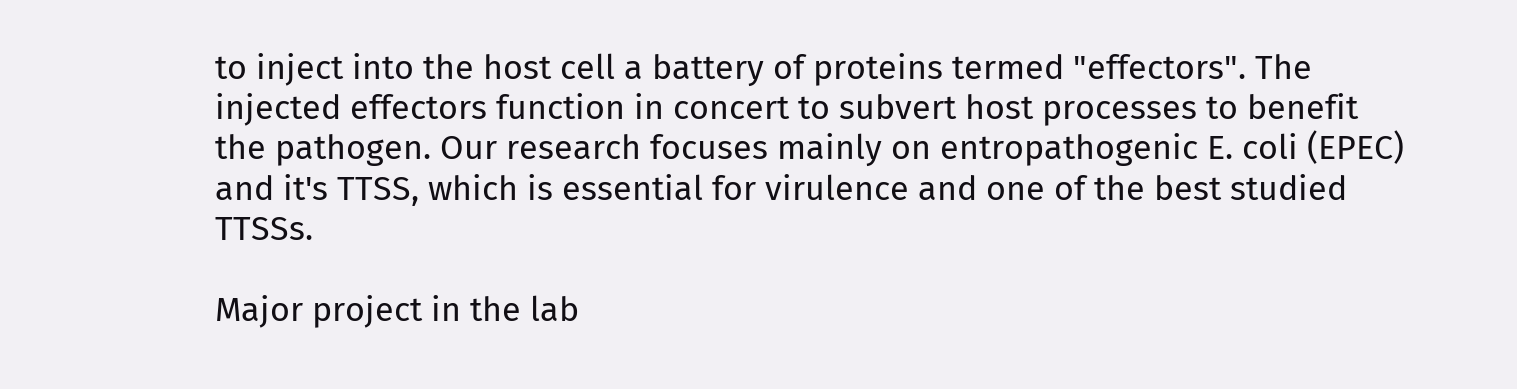to inject into the host cell a battery of proteins termed "effectors". The injected effectors function in concert to subvert host processes to benefit the pathogen. Our research focuses mainly on entropathogenic E. coli (EPEC) and it's TTSS, which is essential for virulence and one of the best studied TTSSs.

Major project in the lab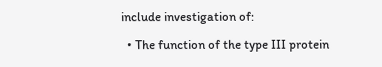include investigation of:

  • The function of the type III protein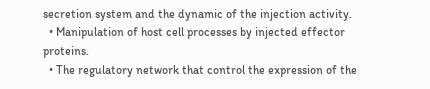secretion system and the dynamic of the injection activity.
  • Manipulation of host cell processes by injected effector proteins.
  • The regulatory network that control the expression of the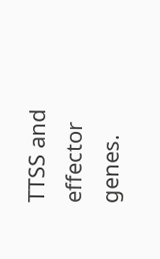TTSS and effector genes.